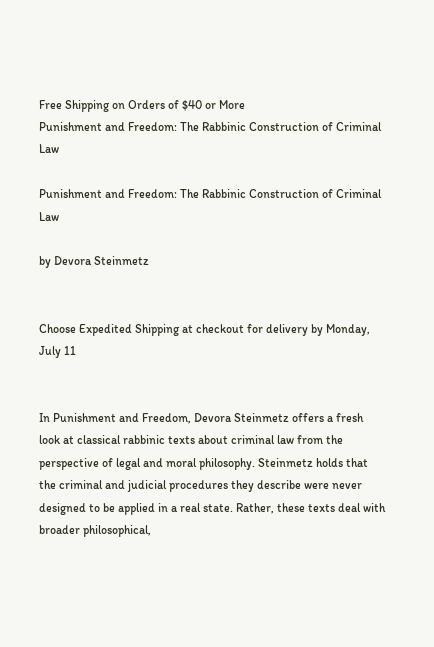Free Shipping on Orders of $40 or More
Punishment and Freedom: The Rabbinic Construction of Criminal Law

Punishment and Freedom: The Rabbinic Construction of Criminal Law

by Devora Steinmetz


Choose Expedited Shipping at checkout for delivery by Monday, July 11


In Punishment and Freedom, Devora Steinmetz offers a fresh look at classical rabbinic texts about criminal law from the perspective of legal and moral philosophy. Steinmetz holds that the criminal and judicial procedures they describe were never designed to be applied in a real state. Rather, these texts deal with broader philosophical,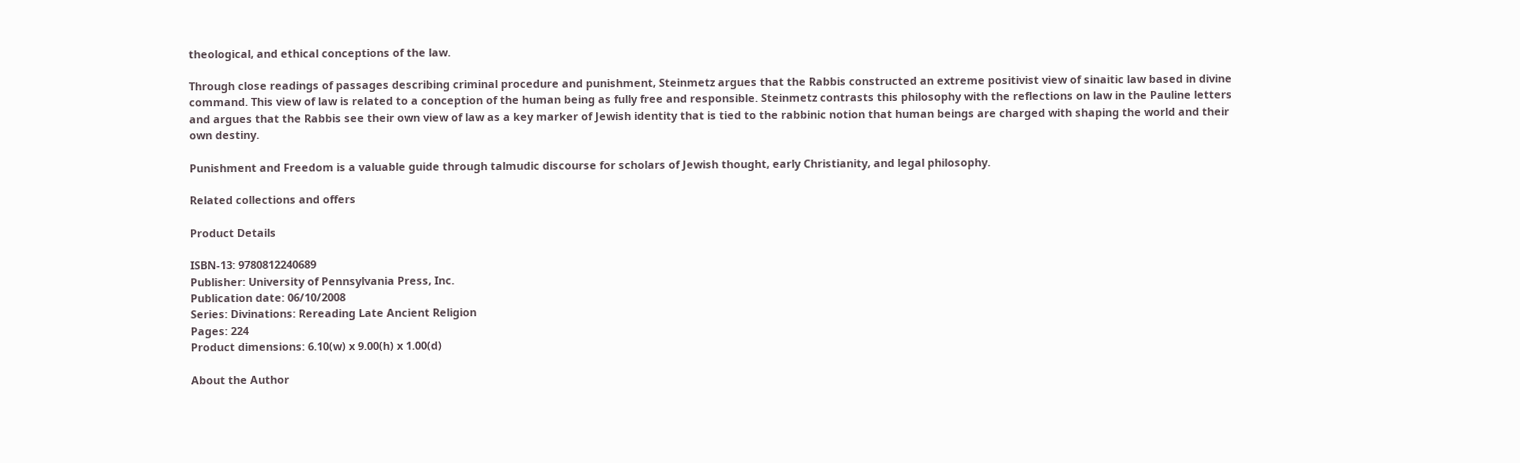theological, and ethical conceptions of the law.

Through close readings of passages describing criminal procedure and punishment, Steinmetz argues that the Rabbis constructed an extreme positivist view of sinaitic law based in divine command. This view of law is related to a conception of the human being as fully free and responsible. Steinmetz contrasts this philosophy with the reflections on law in the Pauline letters and argues that the Rabbis see their own view of law as a key marker of Jewish identity that is tied to the rabbinic notion that human beings are charged with shaping the world and their own destiny.

Punishment and Freedom is a valuable guide through talmudic discourse for scholars of Jewish thought, early Christianity, and legal philosophy.

Related collections and offers

Product Details

ISBN-13: 9780812240689
Publisher: University of Pennsylvania Press, Inc.
Publication date: 06/10/2008
Series: Divinations: Rereading Late Ancient Religion
Pages: 224
Product dimensions: 6.10(w) x 9.00(h) x 1.00(d)

About the Author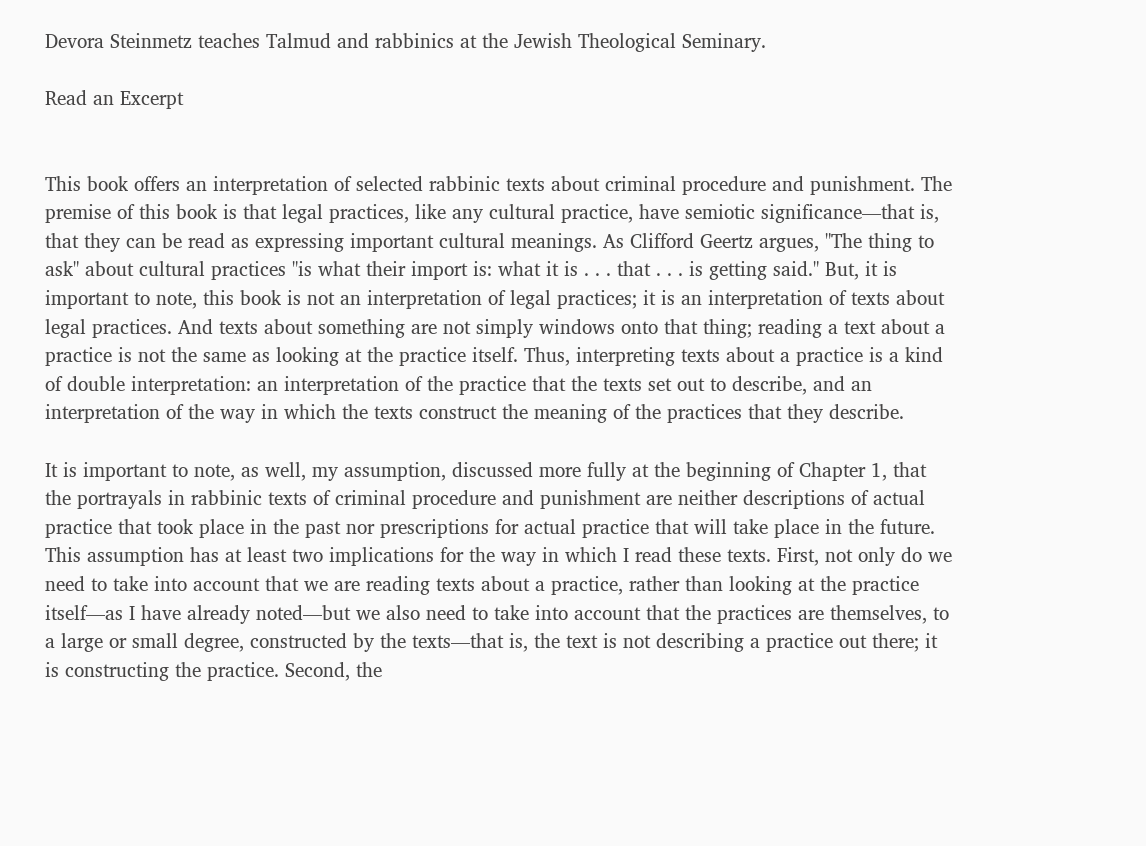Devora Steinmetz teaches Talmud and rabbinics at the Jewish Theological Seminary.

Read an Excerpt


This book offers an interpretation of selected rabbinic texts about criminal procedure and punishment. The premise of this book is that legal practices, like any cultural practice, have semiotic significance—that is, that they can be read as expressing important cultural meanings. As Clifford Geertz argues, "The thing to ask" about cultural practices "is what their import is: what it is . . . that . . . is getting said." But, it is important to note, this book is not an interpretation of legal practices; it is an interpretation of texts about legal practices. And texts about something are not simply windows onto that thing; reading a text about a practice is not the same as looking at the practice itself. Thus, interpreting texts about a practice is a kind of double interpretation: an interpretation of the practice that the texts set out to describe, and an interpretation of the way in which the texts construct the meaning of the practices that they describe.

It is important to note, as well, my assumption, discussed more fully at the beginning of Chapter 1, that the portrayals in rabbinic texts of criminal procedure and punishment are neither descriptions of actual practice that took place in the past nor prescriptions for actual practice that will take place in the future. This assumption has at least two implications for the way in which I read these texts. First, not only do we need to take into account that we are reading texts about a practice, rather than looking at the practice itself—as I have already noted—but we also need to take into account that the practices are themselves, to a large or small degree, constructed by the texts—that is, the text is not describing a practice out there; it is constructing the practice. Second, the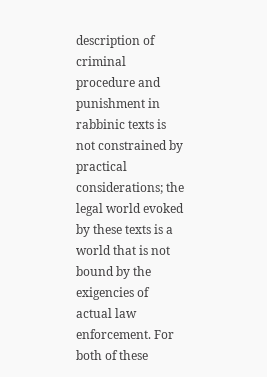description of criminal procedure and punishment in rabbinic texts is not constrained by practical considerations; the legal world evoked by these texts is a world that is not bound by the exigencies of actual law enforcement. For both of these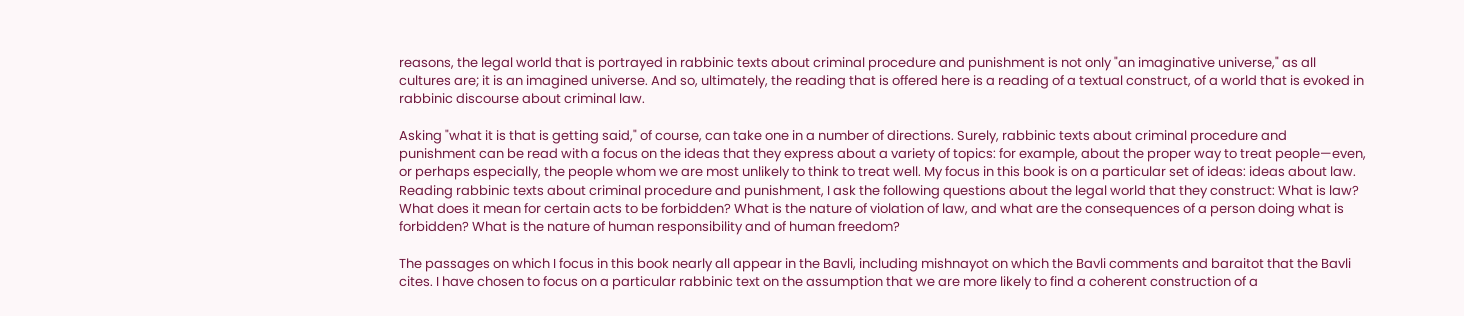reasons, the legal world that is portrayed in rabbinic texts about criminal procedure and punishment is not only "an imaginative universe," as all cultures are; it is an imagined universe. And so, ultimately, the reading that is offered here is a reading of a textual construct, of a world that is evoked in rabbinic discourse about criminal law.

Asking "what it is that is getting said," of course, can take one in a number of directions. Surely, rabbinic texts about criminal procedure and punishment can be read with a focus on the ideas that they express about a variety of topics: for example, about the proper way to treat people—even, or perhaps especially, the people whom we are most unlikely to think to treat well. My focus in this book is on a particular set of ideas: ideas about law. Reading rabbinic texts about criminal procedure and punishment, I ask the following questions about the legal world that they construct: What is law? What does it mean for certain acts to be forbidden? What is the nature of violation of law, and what are the consequences of a person doing what is forbidden? What is the nature of human responsibility and of human freedom?

The passages on which I focus in this book nearly all appear in the Bavli, including mishnayot on which the Bavli comments and baraitot that the Bavli cites. I have chosen to focus on a particular rabbinic text on the assumption that we are more likely to find a coherent construction of a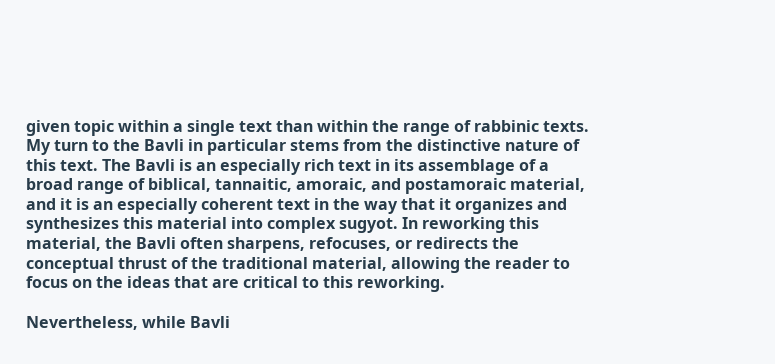given topic within a single text than within the range of rabbinic texts. My turn to the Bavli in particular stems from the distinctive nature of this text. The Bavli is an especially rich text in its assemblage of a broad range of biblical, tannaitic, amoraic, and postamoraic material, and it is an especially coherent text in the way that it organizes and synthesizes this material into complex sugyot. In reworking this material, the Bavli often sharpens, refocuses, or redirects the conceptual thrust of the traditional material, allowing the reader to focus on the ideas that are critical to this reworking.

Nevertheless, while Bavli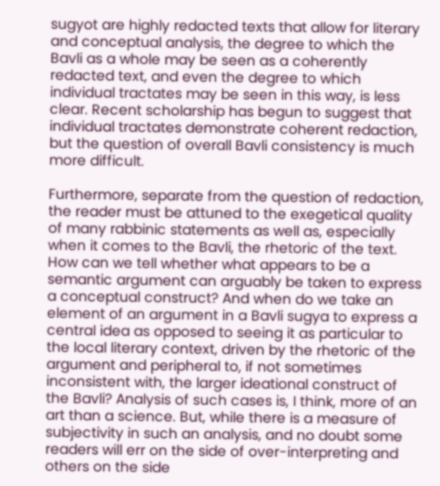sugyot are highly redacted texts that allow for literary and conceptual analysis, the degree to which the Bavli as a whole may be seen as a coherently redacted text, and even the degree to which individual tractates may be seen in this way, is less clear. Recent scholarship has begun to suggest that individual tractates demonstrate coherent redaction, but the question of overall Bavli consistency is much more difficult.

Furthermore, separate from the question of redaction, the reader must be attuned to the exegetical quality of many rabbinic statements as well as, especially when it comes to the Bavli, the rhetoric of the text. How can we tell whether what appears to be a semantic argument can arguably be taken to express a conceptual construct? And when do we take an element of an argument in a Bavli sugya to express a central idea as opposed to seeing it as particular to the local literary context, driven by the rhetoric of the argument and peripheral to, if not sometimes inconsistent with, the larger ideational construct of the Bavli? Analysis of such cases is, I think, more of an art than a science. But, while there is a measure of subjectivity in such an analysis, and no doubt some readers will err on the side of over-interpreting and others on the side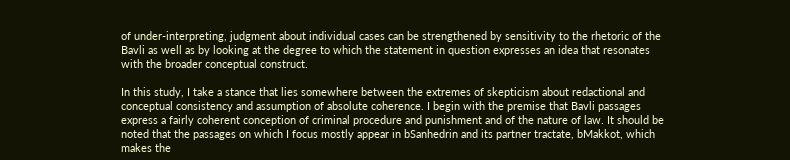of under-interpreting, judgment about individual cases can be strengthened by sensitivity to the rhetoric of the Bavli as well as by looking at the degree to which the statement in question expresses an idea that resonates with the broader conceptual construct.

In this study, I take a stance that lies somewhere between the extremes of skepticism about redactional and conceptual consistency and assumption of absolute coherence. I begin with the premise that Bavli passages express a fairly coherent conception of criminal procedure and punishment and of the nature of law. It should be noted that the passages on which I focus mostly appear in bSanhedrin and its partner tractate, bMakkot, which makes the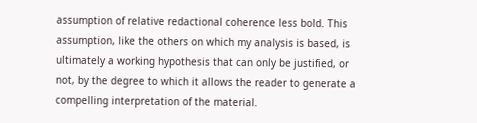assumption of relative redactional coherence less bold. This assumption, like the others on which my analysis is based, is ultimately a working hypothesis that can only be justified, or not, by the degree to which it allows the reader to generate a compelling interpretation of the material.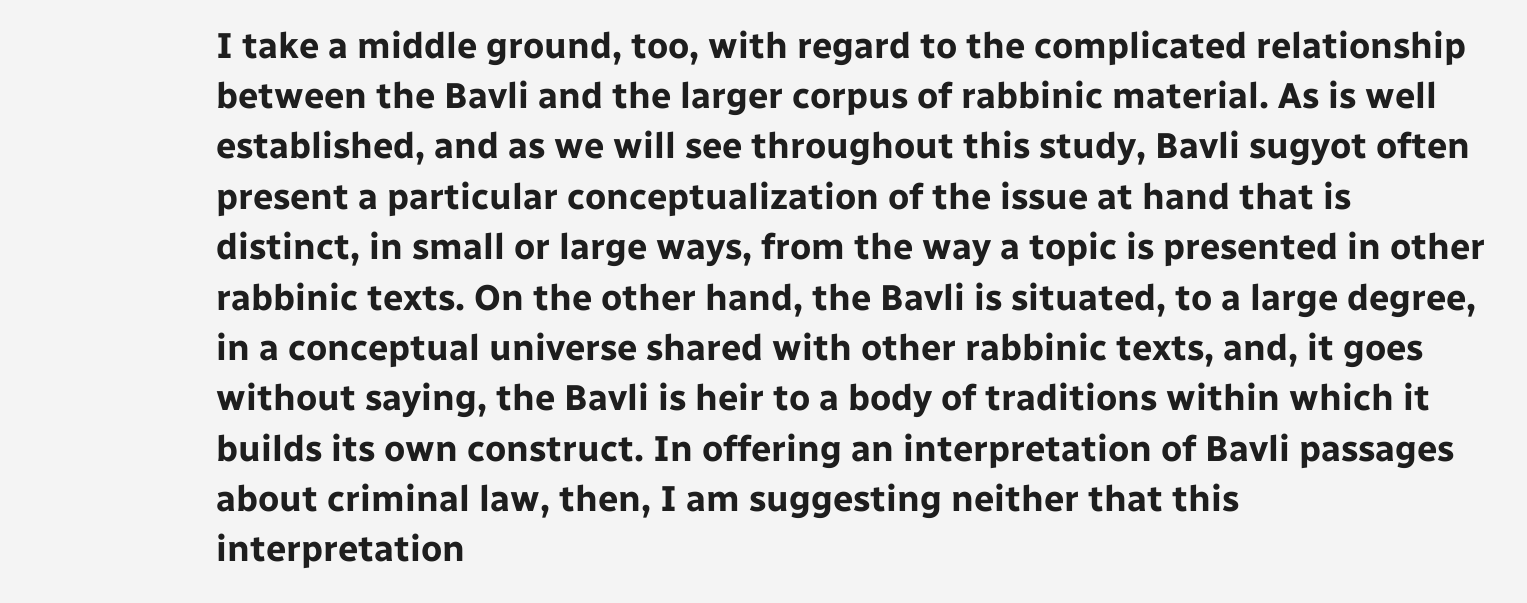I take a middle ground, too, with regard to the complicated relationship between the Bavli and the larger corpus of rabbinic material. As is well established, and as we will see throughout this study, Bavli sugyot often present a particular conceptualization of the issue at hand that is distinct, in small or large ways, from the way a topic is presented in other rabbinic texts. On the other hand, the Bavli is situated, to a large degree, in a conceptual universe shared with other rabbinic texts, and, it goes without saying, the Bavli is heir to a body of traditions within which it builds its own construct. In offering an interpretation of Bavli passages about criminal law, then, I am suggesting neither that this interpretation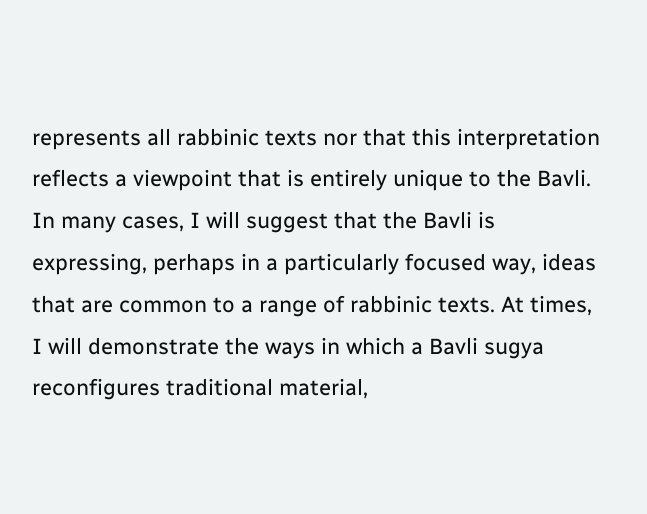represents all rabbinic texts nor that this interpretation reflects a viewpoint that is entirely unique to the Bavli. In many cases, I will suggest that the Bavli is expressing, perhaps in a particularly focused way, ideas that are common to a range of rabbinic texts. At times, I will demonstrate the ways in which a Bavli sugya reconfigures traditional material,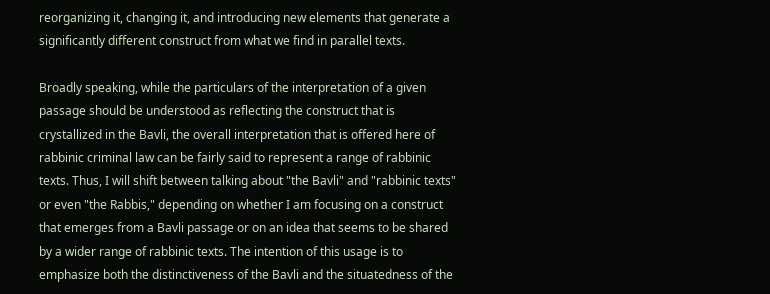reorganizing it, changing it, and introducing new elements that generate a significantly different construct from what we find in parallel texts.

Broadly speaking, while the particulars of the interpretation of a given passage should be understood as reflecting the construct that is crystallized in the Bavli, the overall interpretation that is offered here of rabbinic criminal law can be fairly said to represent a range of rabbinic texts. Thus, I will shift between talking about "the Bavli" and "rabbinic texts" or even "the Rabbis," depending on whether I am focusing on a construct that emerges from a Bavli passage or on an idea that seems to be shared by a wider range of rabbinic texts. The intention of this usage is to emphasize both the distinctiveness of the Bavli and the situatedness of the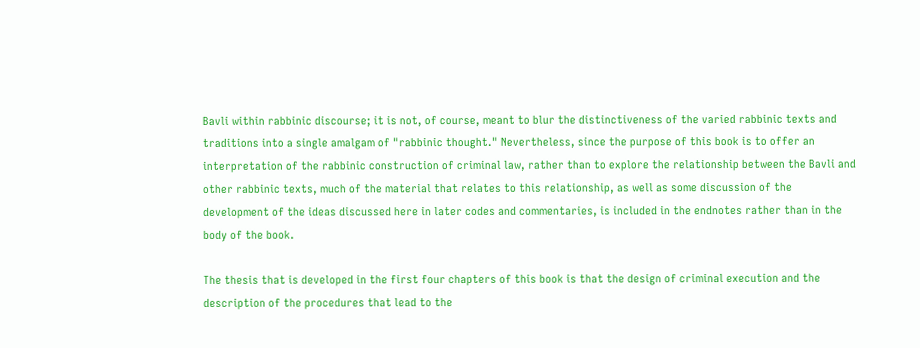Bavli within rabbinic discourse; it is not, of course, meant to blur the distinctiveness of the varied rabbinic texts and traditions into a single amalgam of "rabbinic thought." Nevertheless, since the purpose of this book is to offer an interpretation of the rabbinic construction of criminal law, rather than to explore the relationship between the Bavli and other rabbinic texts, much of the material that relates to this relationship, as well as some discussion of the development of the ideas discussed here in later codes and commentaries, is included in the endnotes rather than in the body of the book.

The thesis that is developed in the first four chapters of this book is that the design of criminal execution and the description of the procedures that lead to the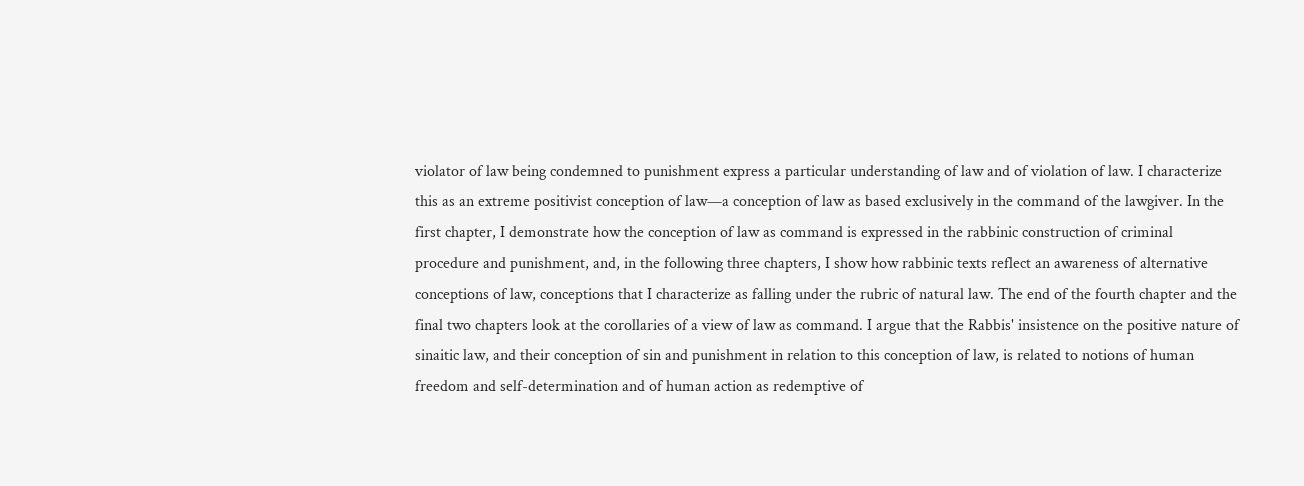violator of law being condemned to punishment express a particular understanding of law and of violation of law. I characterize this as an extreme positivist conception of law—a conception of law as based exclusively in the command of the lawgiver. In the first chapter, I demonstrate how the conception of law as command is expressed in the rabbinic construction of criminal procedure and punishment, and, in the following three chapters, I show how rabbinic texts reflect an awareness of alternative conceptions of law, conceptions that I characterize as falling under the rubric of natural law. The end of the fourth chapter and the final two chapters look at the corollaries of a view of law as command. I argue that the Rabbis' insistence on the positive nature of sinaitic law, and their conception of sin and punishment in relation to this conception of law, is related to notions of human freedom and self-determination and of human action as redemptive of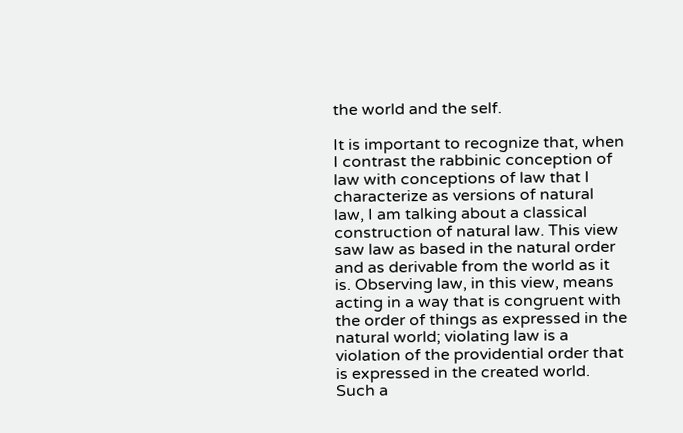the world and the self.

It is important to recognize that, when I contrast the rabbinic conception of law with conceptions of law that I characterize as versions of natural law, I am talking about a classical construction of natural law. This view saw law as based in the natural order and as derivable from the world as it is. Observing law, in this view, means acting in a way that is congruent with the order of things as expressed in the natural world; violating law is a violation of the providential order that is expressed in the created world. Such a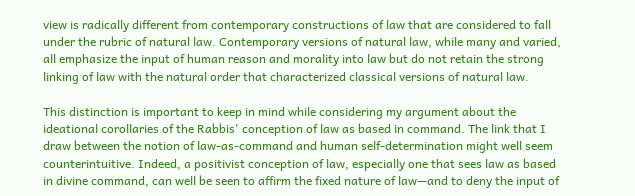view is radically different from contemporary constructions of law that are considered to fall under the rubric of natural law. Contemporary versions of natural law, while many and varied, all emphasize the input of human reason and morality into law but do not retain the strong linking of law with the natural order that characterized classical versions of natural law.

This distinction is important to keep in mind while considering my argument about the ideational corollaries of the Rabbis' conception of law as based in command. The link that I draw between the notion of law-as-command and human self-determination might well seem counterintuitive. Indeed, a positivist conception of law, especially one that sees law as based in divine command, can well be seen to affirm the fixed nature of law—and to deny the input of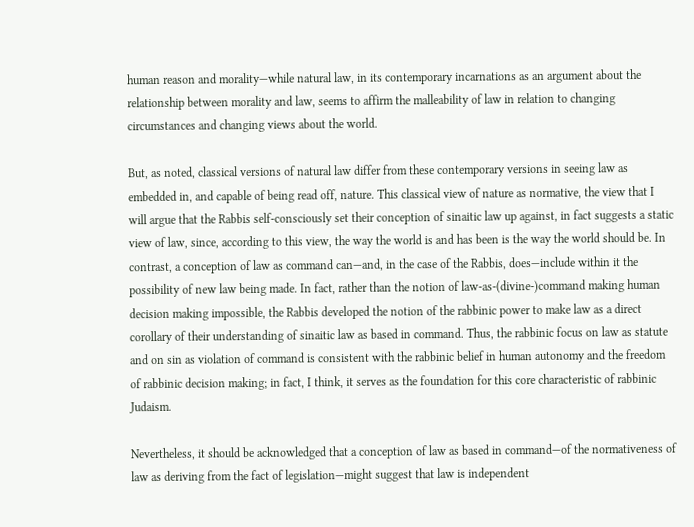human reason and morality—while natural law, in its contemporary incarnations as an argument about the relationship between morality and law, seems to affirm the malleability of law in relation to changing circumstances and changing views about the world.

But, as noted, classical versions of natural law differ from these contemporary versions in seeing law as embedded in, and capable of being read off, nature. This classical view of nature as normative, the view that I will argue that the Rabbis self-consciously set their conception of sinaitic law up against, in fact suggests a static view of law, since, according to this view, the way the world is and has been is the way the world should be. In contrast, a conception of law as command can—and, in the case of the Rabbis, does—include within it the possibility of new law being made. In fact, rather than the notion of law-as-(divine-)command making human decision making impossible, the Rabbis developed the notion of the rabbinic power to make law as a direct corollary of their understanding of sinaitic law as based in command. Thus, the rabbinic focus on law as statute and on sin as violation of command is consistent with the rabbinic belief in human autonomy and the freedom of rabbinic decision making; in fact, I think, it serves as the foundation for this core characteristic of rabbinic Judaism.

Nevertheless, it should be acknowledged that a conception of law as based in command—of the normativeness of law as deriving from the fact of legislation—might suggest that law is independent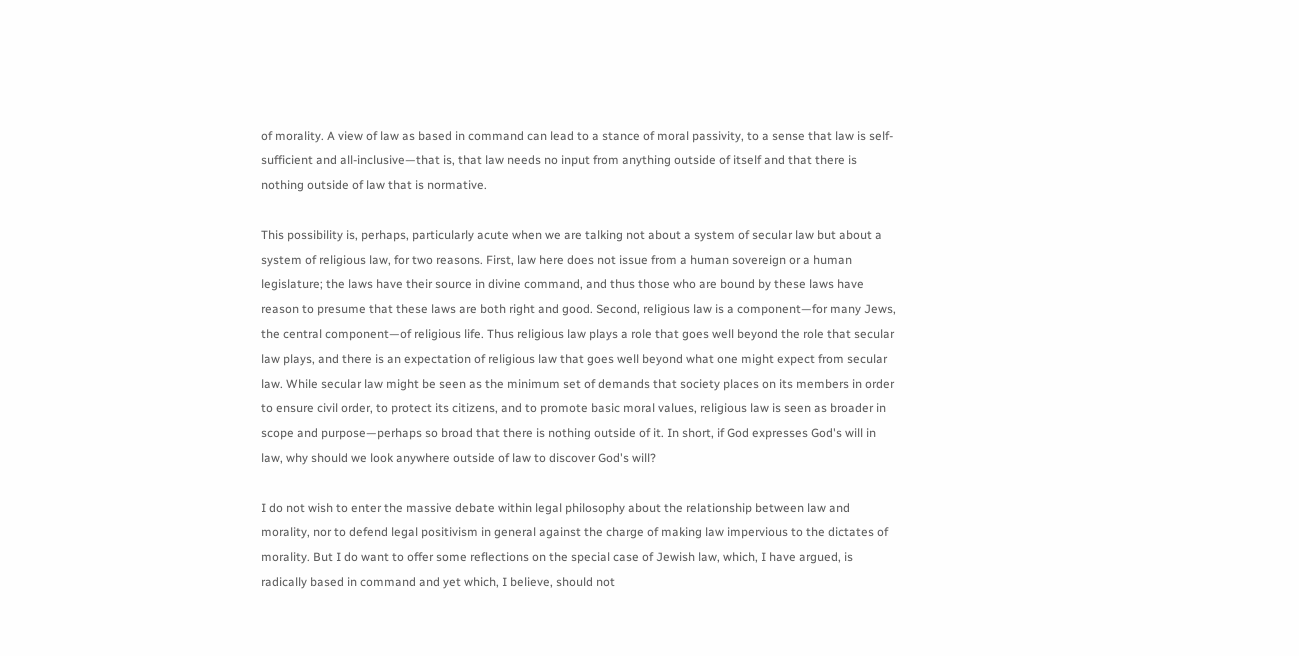of morality. A view of law as based in command can lead to a stance of moral passivity, to a sense that law is self-sufficient and all-inclusive—that is, that law needs no input from anything outside of itself and that there is nothing outside of law that is normative.

This possibility is, perhaps, particularly acute when we are talking not about a system of secular law but about a system of religious law, for two reasons. First, law here does not issue from a human sovereign or a human legislature; the laws have their source in divine command, and thus those who are bound by these laws have reason to presume that these laws are both right and good. Second, religious law is a component—for many Jews, the central component—of religious life. Thus religious law plays a role that goes well beyond the role that secular law plays, and there is an expectation of religious law that goes well beyond what one might expect from secular law. While secular law might be seen as the minimum set of demands that society places on its members in order to ensure civil order, to protect its citizens, and to promote basic moral values, religious law is seen as broader in scope and purpose—perhaps so broad that there is nothing outside of it. In short, if God expresses God's will in law, why should we look anywhere outside of law to discover God's will?

I do not wish to enter the massive debate within legal philosophy about the relationship between law and morality, nor to defend legal positivism in general against the charge of making law impervious to the dictates of morality. But I do want to offer some reflections on the special case of Jewish law, which, I have argued, is radically based in command and yet which, I believe, should not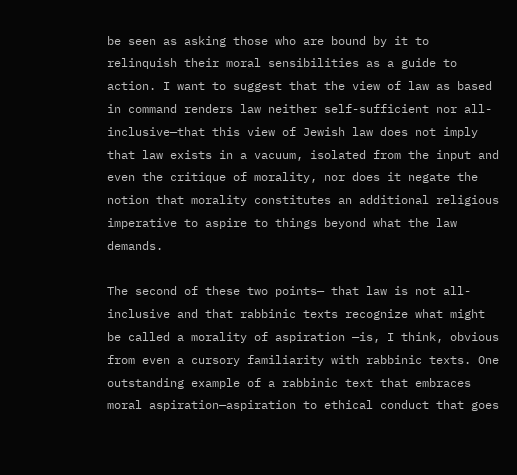be seen as asking those who are bound by it to relinquish their moral sensibilities as a guide to action. I want to suggest that the view of law as based in command renders law neither self-sufficient nor all-inclusive—that this view of Jewish law does not imply that law exists in a vacuum, isolated from the input and even the critique of morality, nor does it negate the notion that morality constitutes an additional religious imperative to aspire to things beyond what the law demands.

The second of these two points— that law is not all-inclusive and that rabbinic texts recognize what might be called a morality of aspiration —is, I think, obvious from even a cursory familiarity with rabbinic texts. One outstanding example of a rabbinic text that embraces moral aspiration—aspiration to ethical conduct that goes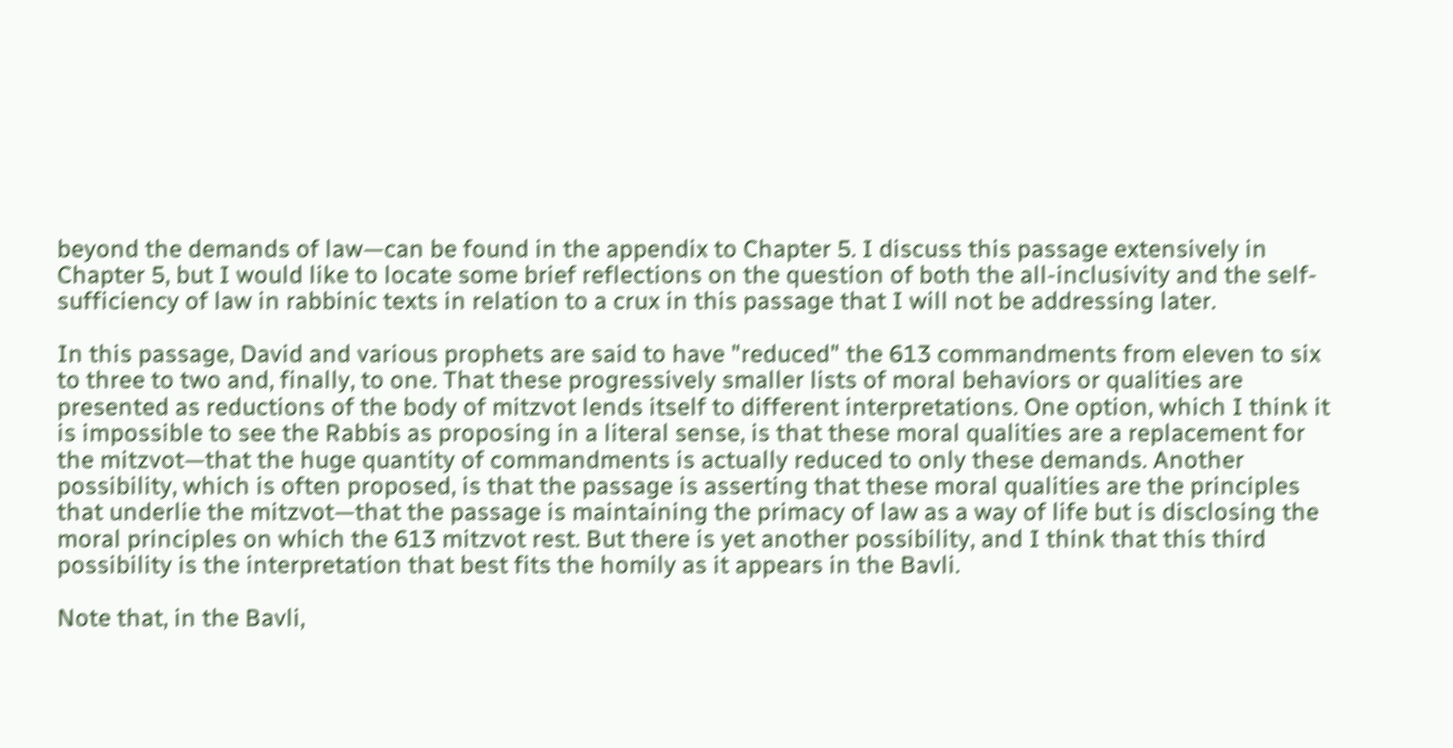beyond the demands of law—can be found in the appendix to Chapter 5. I discuss this passage extensively in Chapter 5, but I would like to locate some brief reflections on the question of both the all-inclusivity and the self-sufficiency of law in rabbinic texts in relation to a crux in this passage that I will not be addressing later.

In this passage, David and various prophets are said to have "reduced" the 613 commandments from eleven to six to three to two and, finally, to one. That these progressively smaller lists of moral behaviors or qualities are presented as reductions of the body of mitzvot lends itself to different interpretations. One option, which I think it is impossible to see the Rabbis as proposing in a literal sense, is that these moral qualities are a replacement for the mitzvot—that the huge quantity of commandments is actually reduced to only these demands. Another possibility, which is often proposed, is that the passage is asserting that these moral qualities are the principles that underlie the mitzvot—that the passage is maintaining the primacy of law as a way of life but is disclosing the moral principles on which the 613 mitzvot rest. But there is yet another possibility, and I think that this third possibility is the interpretation that best fits the homily as it appears in the Bavli.

Note that, in the Bavli,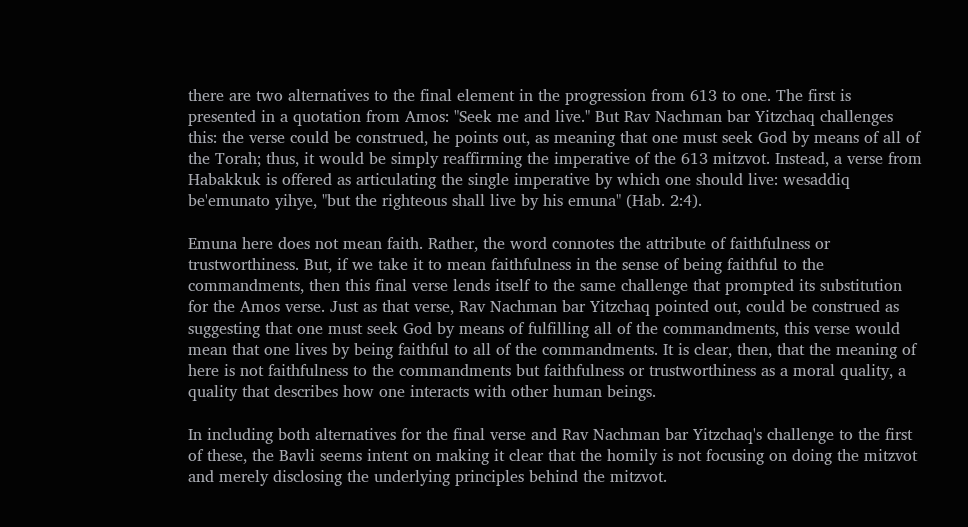there are two alternatives to the final element in the progression from 613 to one. The first is presented in a quotation from Amos: "Seek me and live." But Rav Nachman bar Yitzchaq challenges this: the verse could be construed, he points out, as meaning that one must seek God by means of all of the Torah; thus, it would be simply reaffirming the imperative of the 613 mitzvot. Instead, a verse from Habakkuk is offered as articulating the single imperative by which one should live: wesaddiq be'emunato yihye, "but the righteous shall live by his emuna" (Hab. 2:4).

Emuna here does not mean faith. Rather, the word connotes the attribute of faithfulness or trustworthiness. But, if we take it to mean faithfulness in the sense of being faithful to the commandments, then this final verse lends itself to the same challenge that prompted its substitution for the Amos verse. Just as that verse, Rav Nachman bar Yitzchaq pointed out, could be construed as suggesting that one must seek God by means of fulfilling all of the commandments, this verse would mean that one lives by being faithful to all of the commandments. It is clear, then, that the meaning of here is not faithfulness to the commandments but faithfulness or trustworthiness as a moral quality, a quality that describes how one interacts with other human beings.

In including both alternatives for the final verse and Rav Nachman bar Yitzchaq's challenge to the first of these, the Bavli seems intent on making it clear that the homily is not focusing on doing the mitzvot and merely disclosing the underlying principles behind the mitzvot.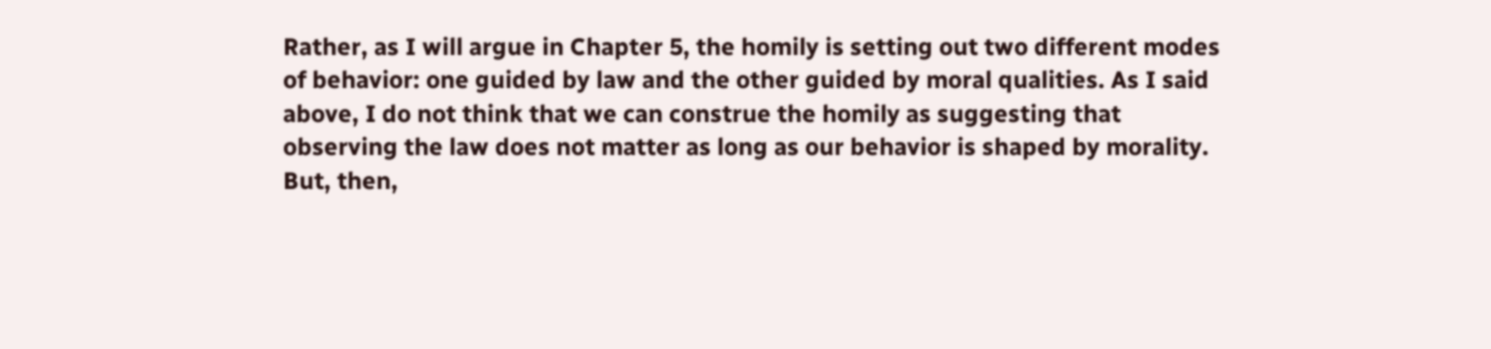Rather, as I will argue in Chapter 5, the homily is setting out two different modes of behavior: one guided by law and the other guided by moral qualities. As I said above, I do not think that we can construe the homily as suggesting that observing the law does not matter as long as our behavior is shaped by morality. But, then,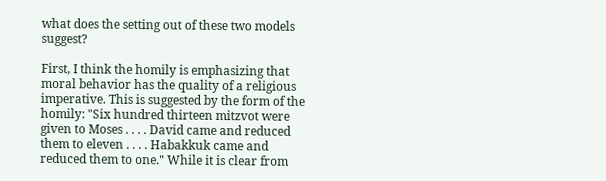what does the setting out of these two models suggest?

First, I think the homily is emphasizing that moral behavior has the quality of a religious imperative. This is suggested by the form of the homily: "Six hundred thirteen mitzvot were given to Moses . . . . David came and reduced them to eleven . . . . Habakkuk came and reduced them to one." While it is clear from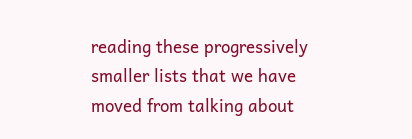reading these progressively smaller lists that we have moved from talking about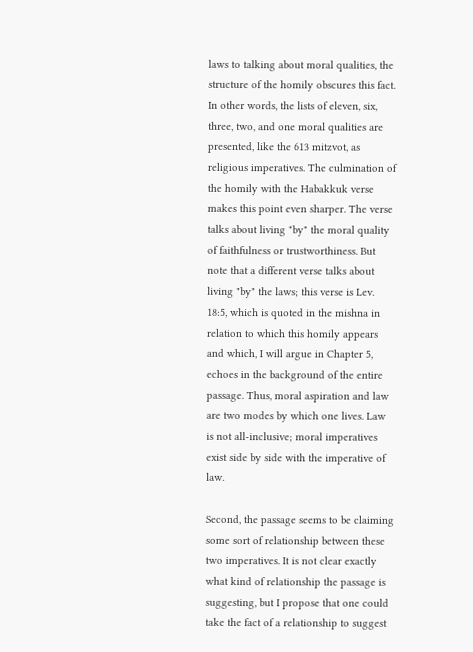laws to talking about moral qualities, the structure of the homily obscures this fact. In other words, the lists of eleven, six, three, two, and one moral qualities are presented, like the 613 mitzvot, as religious imperatives. The culmination of the homily with the Habakkuk verse makes this point even sharper. The verse talks about living "by" the moral quality of faithfulness or trustworthiness. But note that a different verse talks about living "by" the laws; this verse is Lev. 18:5, which is quoted in the mishna in relation to which this homily appears and which, I will argue in Chapter 5, echoes in the background of the entire passage. Thus, moral aspiration and law are two modes by which one lives. Law is not all-inclusive; moral imperatives exist side by side with the imperative of law.

Second, the passage seems to be claiming some sort of relationship between these two imperatives. It is not clear exactly what kind of relationship the passage is suggesting, but I propose that one could take the fact of a relationship to suggest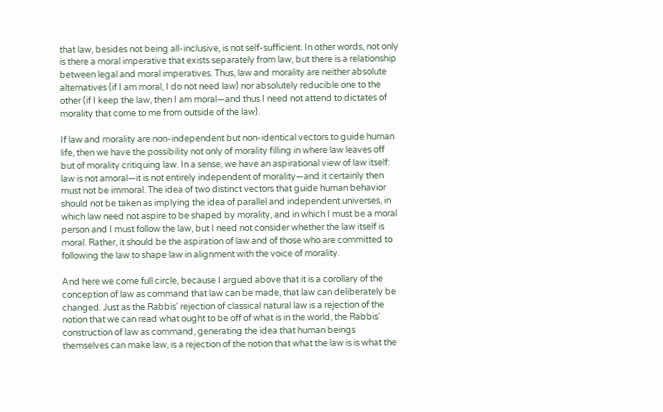that law, besides not being all-inclusive, is not self-sufficient. In other words, not only is there a moral imperative that exists separately from law, but there is a relationship between legal and moral imperatives. Thus, law and morality are neither absolute alternatives (if I am moral, I do not need law) nor absolutely reducible one to the other (if I keep the law, then I am moral—and thus I need not attend to dictates of morality that come to me from outside of the law).

If law and morality are non-independent but non-identical vectors to guide human life, then we have the possibility not only of morality filling in where law leaves off but of morality critiquing law. In a sense, we have an aspirational view of law itself: law is not amoral—it is not entirely independent of morality—and it certainly then must not be immoral. The idea of two distinct vectors that guide human behavior should not be taken as implying the idea of parallel and independent universes, in which law need not aspire to be shaped by morality, and in which I must be a moral person and I must follow the law, but I need not consider whether the law itself is moral. Rather, it should be the aspiration of law and of those who are committed to following the law to shape law in alignment with the voice of morality.

And here we come full circle, because I argued above that it is a corollary of the conception of law as command that law can be made, that law can deliberately be changed. Just as the Rabbis' rejection of classical natural law is a rejection of the notion that we can read what ought to be off of what is in the world, the Rabbis' construction of law as command, generating the idea that human beings themselves can make law, is a rejection of the notion that what the law is is what the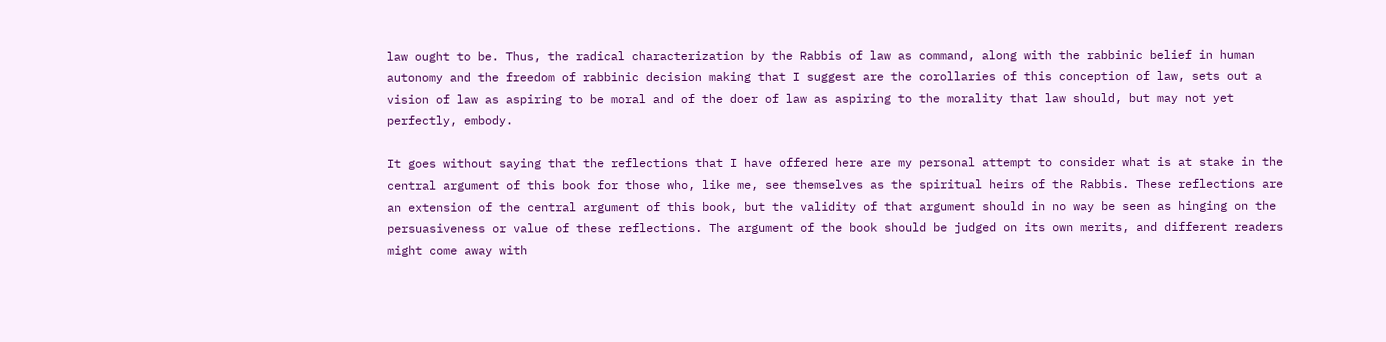law ought to be. Thus, the radical characterization by the Rabbis of law as command, along with the rabbinic belief in human autonomy and the freedom of rabbinic decision making that I suggest are the corollaries of this conception of law, sets out a vision of law as aspiring to be moral and of the doer of law as aspiring to the morality that law should, but may not yet perfectly, embody.

It goes without saying that the reflections that I have offered here are my personal attempt to consider what is at stake in the central argument of this book for those who, like me, see themselves as the spiritual heirs of the Rabbis. These reflections are an extension of the central argument of this book, but the validity of that argument should in no way be seen as hinging on the persuasiveness or value of these reflections. The argument of the book should be judged on its own merits, and different readers might come away with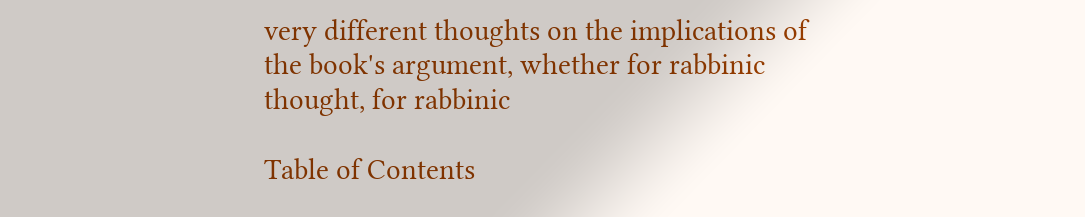very different thoughts on the implications of the book's argument, whether for rabbinic thought, for rabbinic

Table of Contents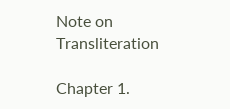Note on Transliteration

Chapter 1.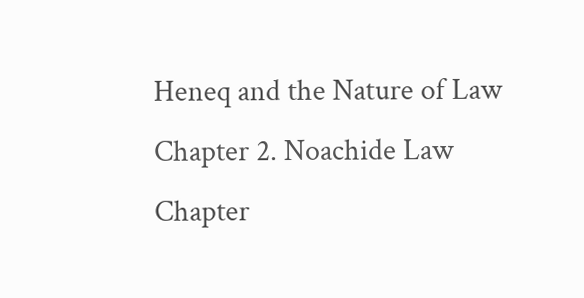Heneq and the Nature of Law
Chapter 2. Noachide Law
Chapter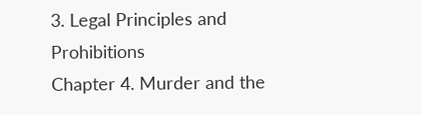3. Legal Principles and Prohibitions
Chapter 4. Murder and the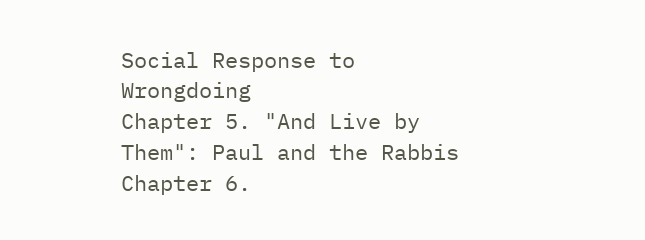Social Response to Wrongdoing
Chapter 5. "And Live by Them": Paul and the Rabbis
Chapter 6.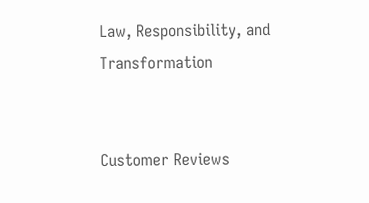Law, Responsibility, and Transformation


Customer Reviews